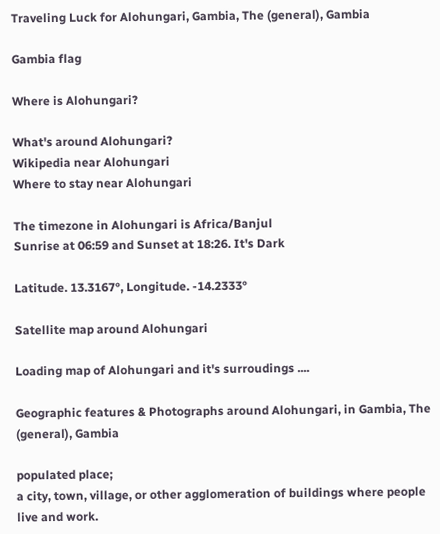Traveling Luck for Alohungari, Gambia, The (general), Gambia

Gambia flag

Where is Alohungari?

What's around Alohungari?
Wikipedia near Alohungari
Where to stay near Alohungari

The timezone in Alohungari is Africa/Banjul
Sunrise at 06:59 and Sunset at 18:26. It's Dark

Latitude. 13.3167°, Longitude. -14.2333°

Satellite map around Alohungari

Loading map of Alohungari and it's surroudings ....

Geographic features & Photographs around Alohungari, in Gambia, The (general), Gambia

populated place;
a city, town, village, or other agglomeration of buildings where people live and work.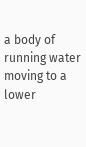a body of running water moving to a lower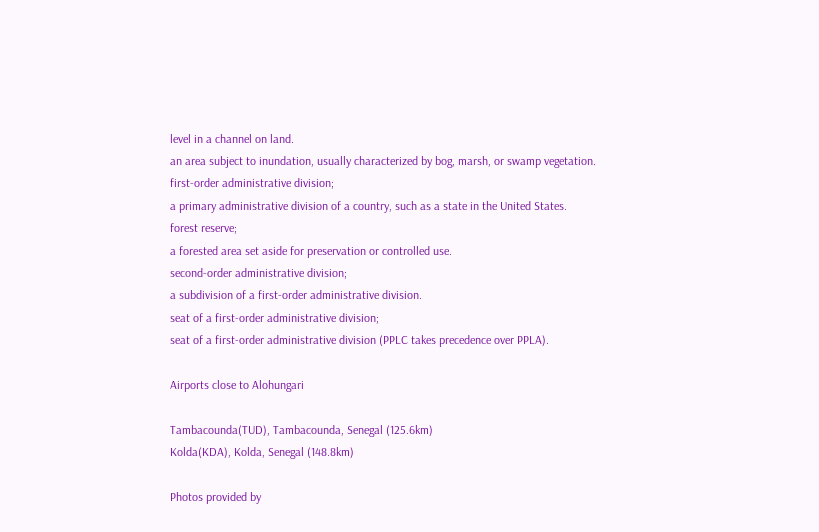level in a channel on land.
an area subject to inundation, usually characterized by bog, marsh, or swamp vegetation.
first-order administrative division;
a primary administrative division of a country, such as a state in the United States.
forest reserve;
a forested area set aside for preservation or controlled use.
second-order administrative division;
a subdivision of a first-order administrative division.
seat of a first-order administrative division;
seat of a first-order administrative division (PPLC takes precedence over PPLA).

Airports close to Alohungari

Tambacounda(TUD), Tambacounda, Senegal (125.6km)
Kolda(KDA), Kolda, Senegal (148.8km)

Photos provided by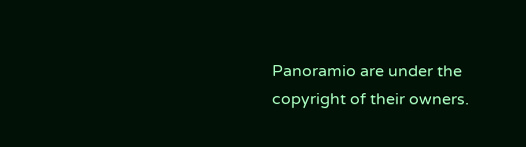Panoramio are under the copyright of their owners.